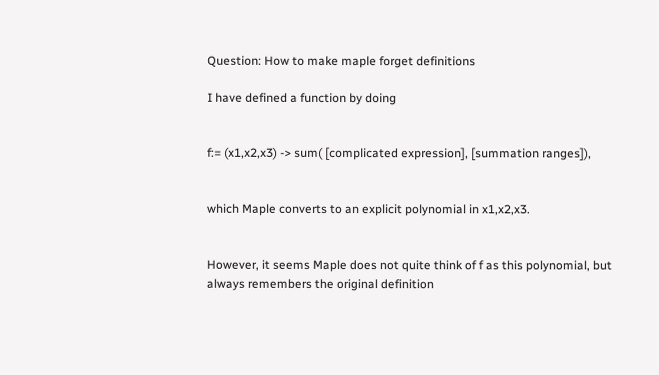Question: How to make maple forget definitions

I have defined a function by doing


f:= (x1,x2,x3) -> sum( [complicated expression], [summation ranges]),


which Maple converts to an explicit polynomial in x1,x2,x3.


However, it seems Maple does not quite think of f as this polynomial, but always remembers the original definition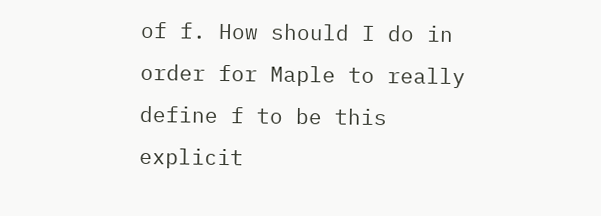of f. How should I do in order for Maple to really define f to be this explicit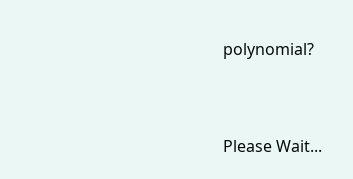polynomial?



Please Wait...